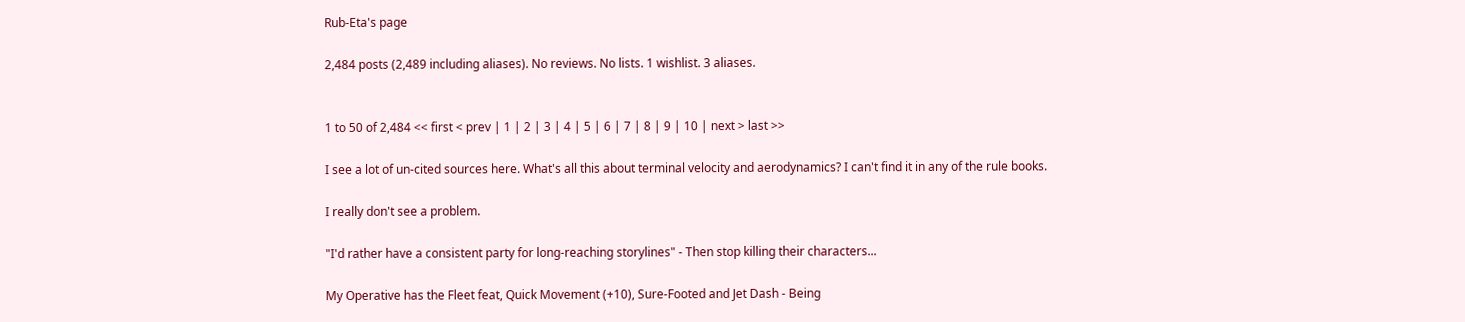Rub-Eta's page

2,484 posts (2,489 including aliases). No reviews. No lists. 1 wishlist. 3 aliases.


1 to 50 of 2,484 << first < prev | 1 | 2 | 3 | 4 | 5 | 6 | 7 | 8 | 9 | 10 | next > last >>

I see a lot of un-cited sources here. What's all this about terminal velocity and aerodynamics? I can't find it in any of the rule books.

I really don't see a problem.

"I'd rather have a consistent party for long-reaching storylines" - Then stop killing their characters...

My Operative has the Fleet feat, Quick Movement (+10), Sure-Footed and Jet Dash - Being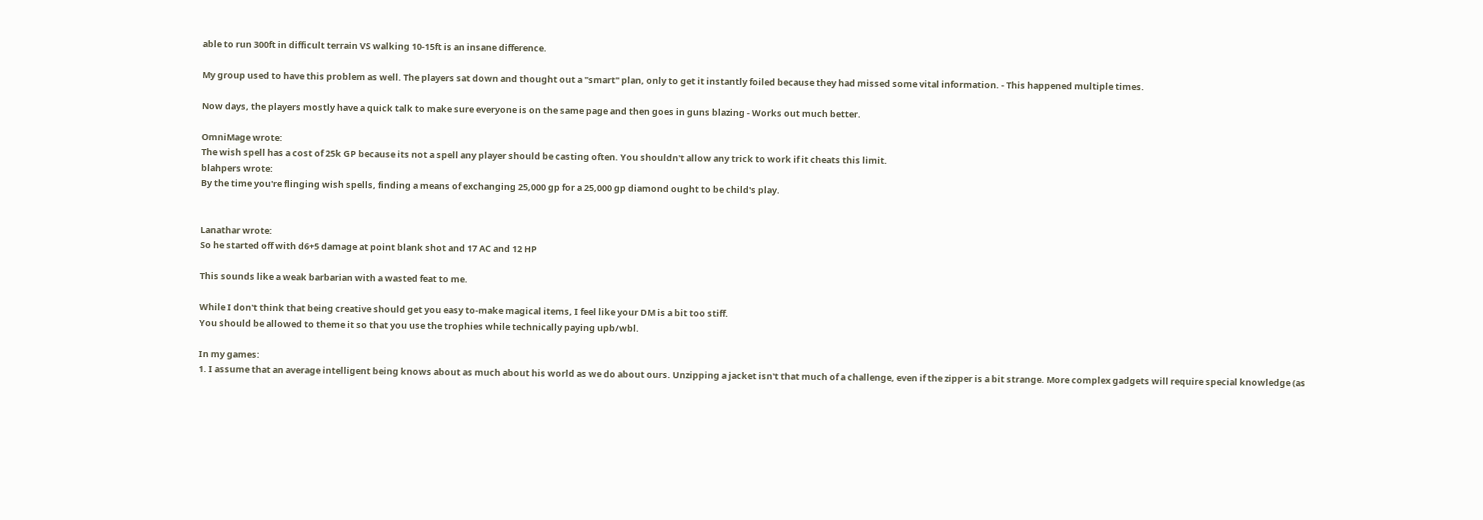able to run 300ft in difficult terrain VS walking 10-15ft is an insane difference.

My group used to have this problem as well. The players sat down and thought out a "smart" plan, only to get it instantly foiled because they had missed some vital information. - This happened multiple times.

Now days, the players mostly have a quick talk to make sure everyone is on the same page and then goes in guns blazing - Works out much better.

OmniMage wrote:
The wish spell has a cost of 25k GP because its not a spell any player should be casting often. You shouldn't allow any trick to work if it cheats this limit.
blahpers wrote:
By the time you're flinging wish spells, finding a means of exchanging 25,000 gp for a 25,000 gp diamond ought to be child's play.


Lanathar wrote:
So he started off with d6+5 damage at point blank shot and 17 AC and 12 HP

This sounds like a weak barbarian with a wasted feat to me.

While I don't think that being creative should get you easy to-make magical items, I feel like your DM is a bit too stiff.
You should be allowed to theme it so that you use the trophies while technically paying upb/wbl.

In my games:
1. I assume that an average intelligent being knows about as much about his world as we do about ours. Unzipping a jacket isn't that much of a challenge, even if the zipper is a bit strange. More complex gadgets will require special knowledge (as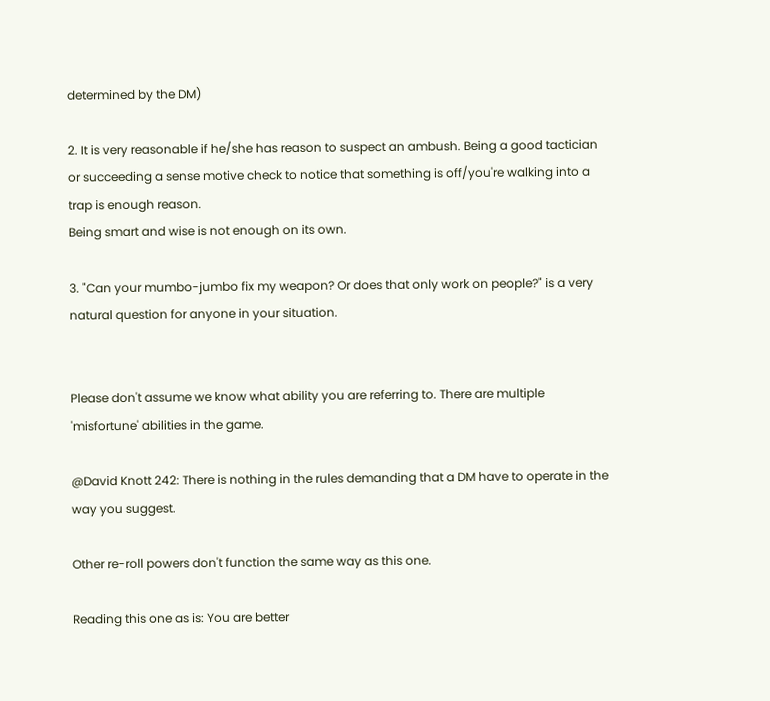determined by the DM)

2. It is very reasonable if he/she has reason to suspect an ambush. Being a good tactician or succeeding a sense motive check to notice that something is off/you're walking into a trap is enough reason.
Being smart and wise is not enough on its own.

3. "Can your mumbo-jumbo fix my weapon? Or does that only work on people?" is a very natural question for anyone in your situation.


Please don't assume we know what ability you are referring to. There are multiple 'misfortune' abilities in the game.

@David Knott 242: There is nothing in the rules demanding that a DM have to operate in the way you suggest.

Other re-roll powers don't function the same way as this one.

Reading this one as is: You are better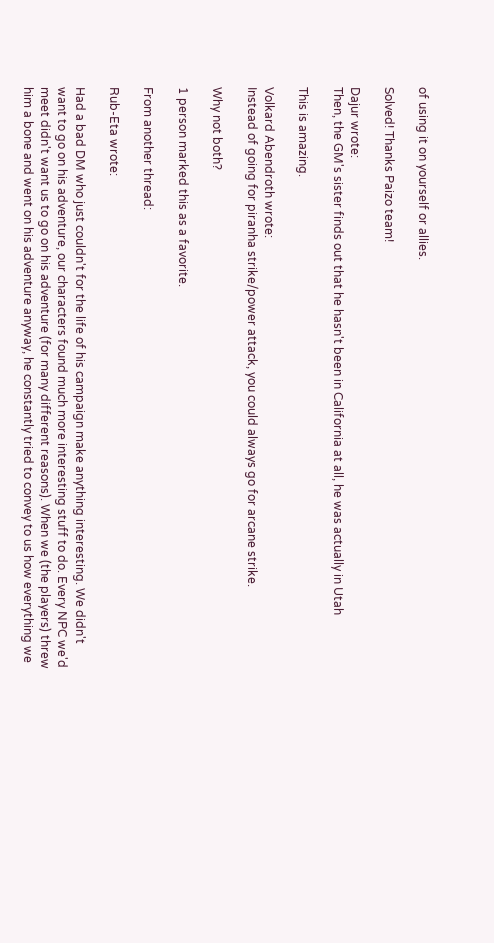of using it on yourself or allies.

Solved! Thanks Paizo team!

Dajur wrote:
Then, the GM's sister finds out that he hasn't been in California at all, he was actually in Utah

This is amazing.

Volkard Abendroth wrote:
Instead of going for piranha strike/power attack, you could always go for arcane strike.

Why not both?

1 person marked this as a favorite.

From another thread:

Rub-Eta wrote:

Had a bad DM who just couldn't for the life of his campaign make anything interesting. We didn't want to go on his adventure, our characters found much more interesting stuff to do. Every NPC we'd meet didn't want us to go on his adventure (for many different reasons). When we (the players) threw him a bone and went on his adventure anyway, he constantly tried to convey to us how everything we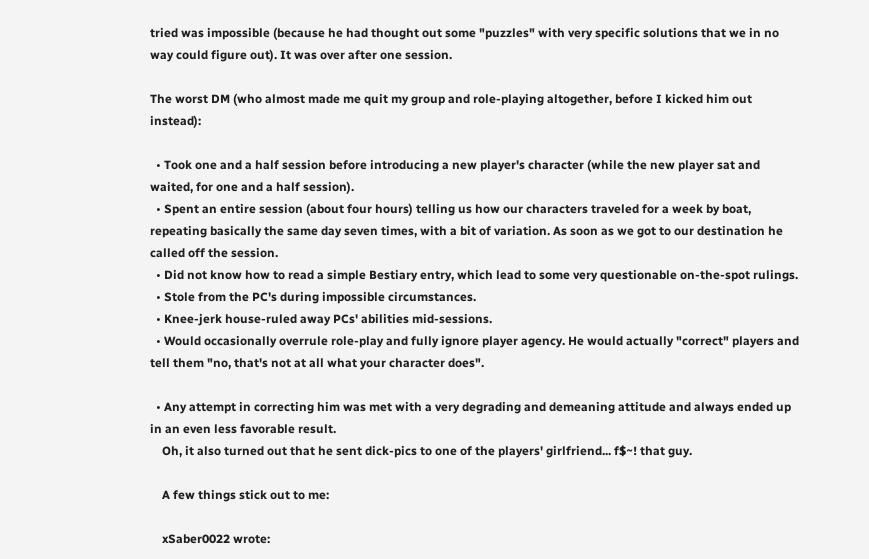tried was impossible (because he had thought out some "puzzles" with very specific solutions that we in no way could figure out). It was over after one session.

The worst DM (who almost made me quit my group and role-playing altogether, before I kicked him out instead):

  • Took one and a half session before introducing a new player's character (while the new player sat and waited, for one and a half session).
  • Spent an entire session (about four hours) telling us how our characters traveled for a week by boat, repeating basically the same day seven times, with a bit of variation. As soon as we got to our destination he called off the session.
  • Did not know how to read a simple Bestiary entry, which lead to some very questionable on-the-spot rulings.
  • Stole from the PC's during impossible circumstances.
  • Knee-jerk house-ruled away PCs' abilities mid-sessions.
  • Would occasionally overrule role-play and fully ignore player agency. He would actually "correct" players and tell them "no, that's not at all what your character does".

  • Any attempt in correcting him was met with a very degrading and demeaning attitude and always ended up in an even less favorable result.
    Oh, it also turned out that he sent dick-pics to one of the players' girlfriend... f$~! that guy.

    A few things stick out to me:

    xSaber0022 wrote: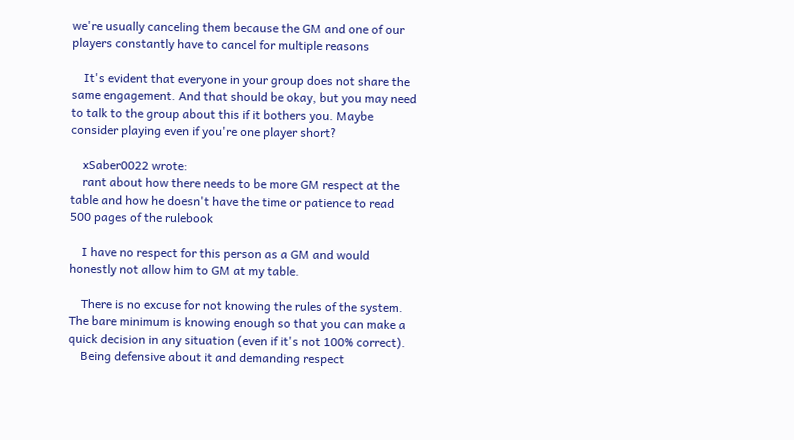we're usually canceling them because the GM and one of our players constantly have to cancel for multiple reasons

    It's evident that everyone in your group does not share the same engagement. And that should be okay, but you may need to talk to the group about this if it bothers you. Maybe consider playing even if you're one player short?

    xSaber0022 wrote:
    rant about how there needs to be more GM respect at the table and how he doesn't have the time or patience to read 500 pages of the rulebook

    I have no respect for this person as a GM and would honestly not allow him to GM at my table.

    There is no excuse for not knowing the rules of the system. The bare minimum is knowing enough so that you can make a quick decision in any situation (even if it's not 100% correct).
    Being defensive about it and demanding respect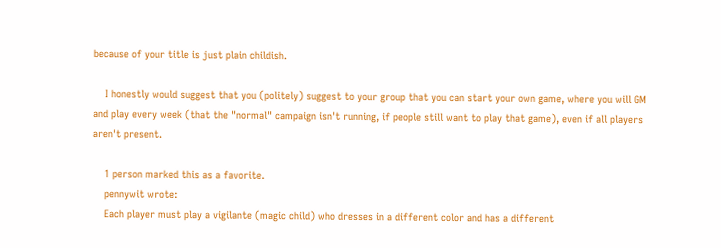because of your title is just plain childish.

    I honestly would suggest that you (politely) suggest to your group that you can start your own game, where you will GM and play every week (that the "normal" campaign isn't running, if people still want to play that game), even if all players aren't present.

    1 person marked this as a favorite.
    pennywit wrote:
    Each player must play a vigilante (magic child) who dresses in a different color and has a different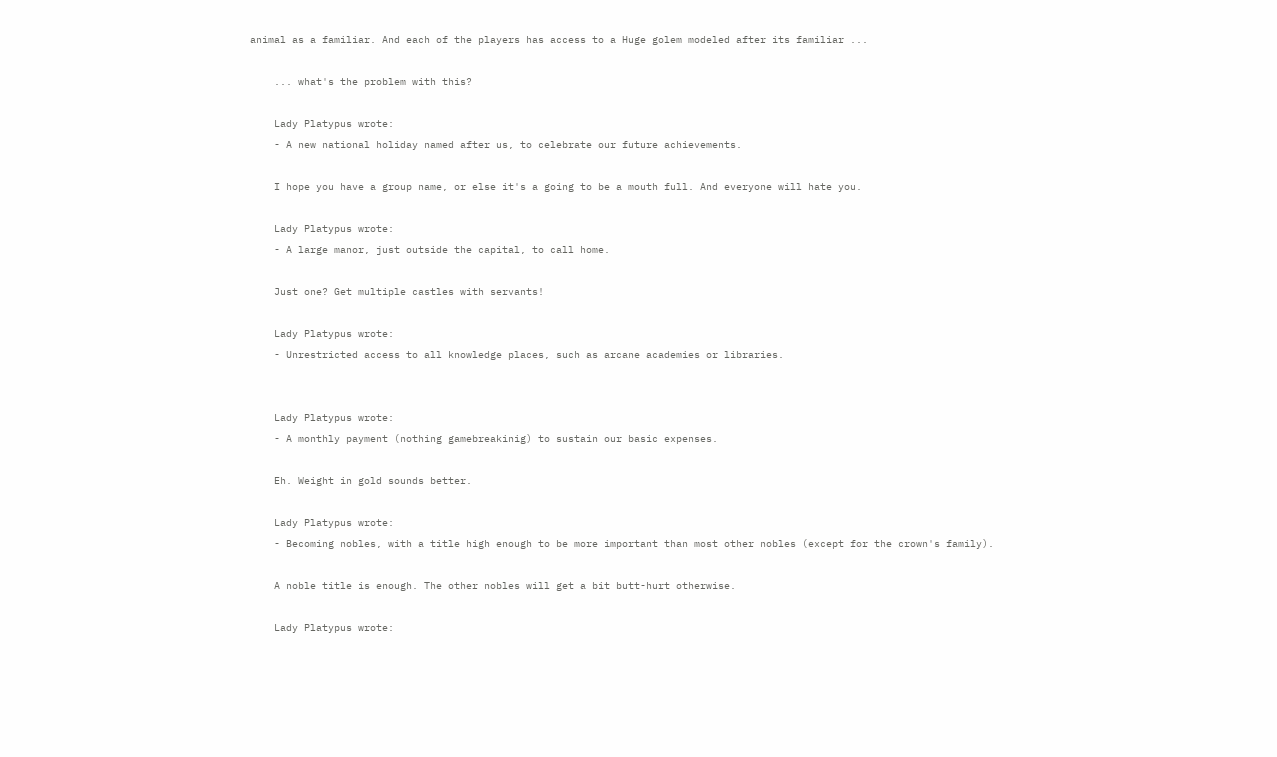animal as a familiar. And each of the players has access to a Huge golem modeled after its familiar ...

    ... what's the problem with this?

    Lady Platypus wrote:
    - A new national holiday named after us, to celebrate our future achievements.

    I hope you have a group name, or else it's a going to be a mouth full. And everyone will hate you.

    Lady Platypus wrote:
    - A large manor, just outside the capital, to call home.

    Just one? Get multiple castles with servants!

    Lady Platypus wrote:
    - Unrestricted access to all knowledge places, such as arcane academies or libraries.


    Lady Platypus wrote:
    - A monthly payment (nothing gamebreakinig) to sustain our basic expenses.

    Eh. Weight in gold sounds better.

    Lady Platypus wrote:
    - Becoming nobles, with a title high enough to be more important than most other nobles (except for the crown's family).

    A noble title is enough. The other nobles will get a bit butt-hurt otherwise.

    Lady Platypus wrote: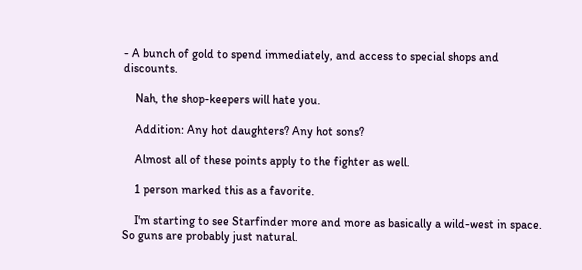- A bunch of gold to spend immediately, and access to special shops and discounts.

    Nah, the shop-keepers will hate you.

    Addition: Any hot daughters? Any hot sons?

    Almost all of these points apply to the fighter as well.

    1 person marked this as a favorite.

    I'm starting to see Starfinder more and more as basically a wild-west in space. So guns are probably just natural.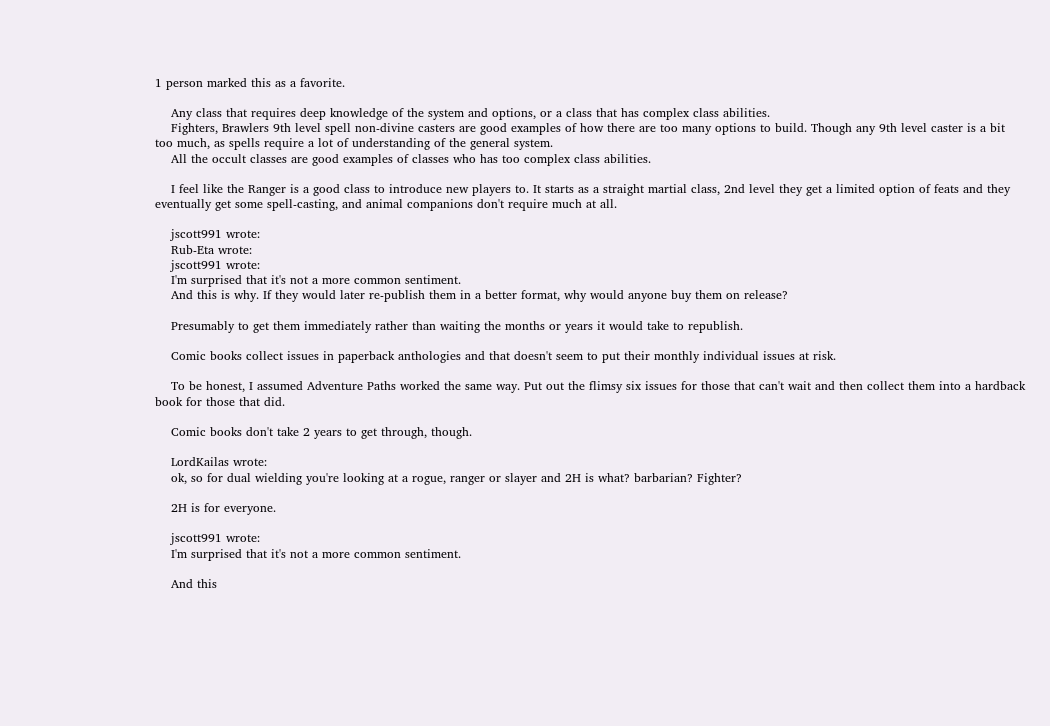1 person marked this as a favorite.

    Any class that requires deep knowledge of the system and options, or a class that has complex class abilities.
    Fighters, Brawlers 9th level spell non-divine casters are good examples of how there are too many options to build. Though any 9th level caster is a bit too much, as spells require a lot of understanding of the general system.
    All the occult classes are good examples of classes who has too complex class abilities.

    I feel like the Ranger is a good class to introduce new players to. It starts as a straight martial class, 2nd level they get a limited option of feats and they eventually get some spell-casting, and animal companions don't require much at all.

    jscott991 wrote:
    Rub-Eta wrote:
    jscott991 wrote:
    I'm surprised that it's not a more common sentiment.
    And this is why. If they would later re-publish them in a better format, why would anyone buy them on release?

    Presumably to get them immediately rather than waiting the months or years it would take to republish.

    Comic books collect issues in paperback anthologies and that doesn't seem to put their monthly individual issues at risk.

    To be honest, I assumed Adventure Paths worked the same way. Put out the flimsy six issues for those that can't wait and then collect them into a hardback book for those that did.

    Comic books don't take 2 years to get through, though.

    LordKailas wrote:
    ok, so for dual wielding you're looking at a rogue, ranger or slayer and 2H is what? barbarian? Fighter?

    2H is for everyone.

    jscott991 wrote:
    I'm surprised that it's not a more common sentiment.

    And this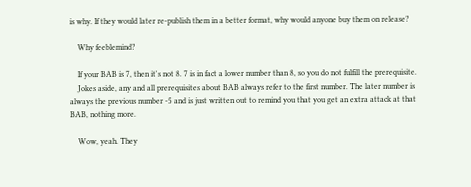is why. If they would later re-publish them in a better format, why would anyone buy them on release?

    Why feeblemind?

    If your BAB is 7, then it's not 8. 7 is in fact a lower number than 8, so you do not fulfill the prerequisite.
    Jokes aside, any and all prerequisites about BAB always refer to the first number. The later number is always the previous number -5 and is just written out to remind you that you get an extra attack at that BAB, nothing more.

    Wow, yeah. They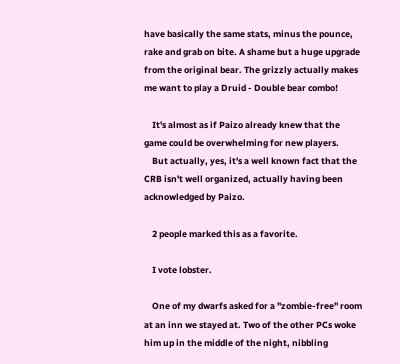have basically the same stats, minus the pounce, rake and grab on bite. A shame but a huge upgrade from the original bear. The grizzly actually makes me want to play a Druid - Double bear combo!

    It's almost as if Paizo already knew that the game could be overwhelming for new players.
    But actually, yes, it's a well known fact that the CRB isn't well organized, actually having been acknowledged by Paizo.

    2 people marked this as a favorite.

    I vote lobster.

    One of my dwarfs asked for a "zombie-free" room at an inn we stayed at. Two of the other PCs woke him up in the middle of the night, nibbling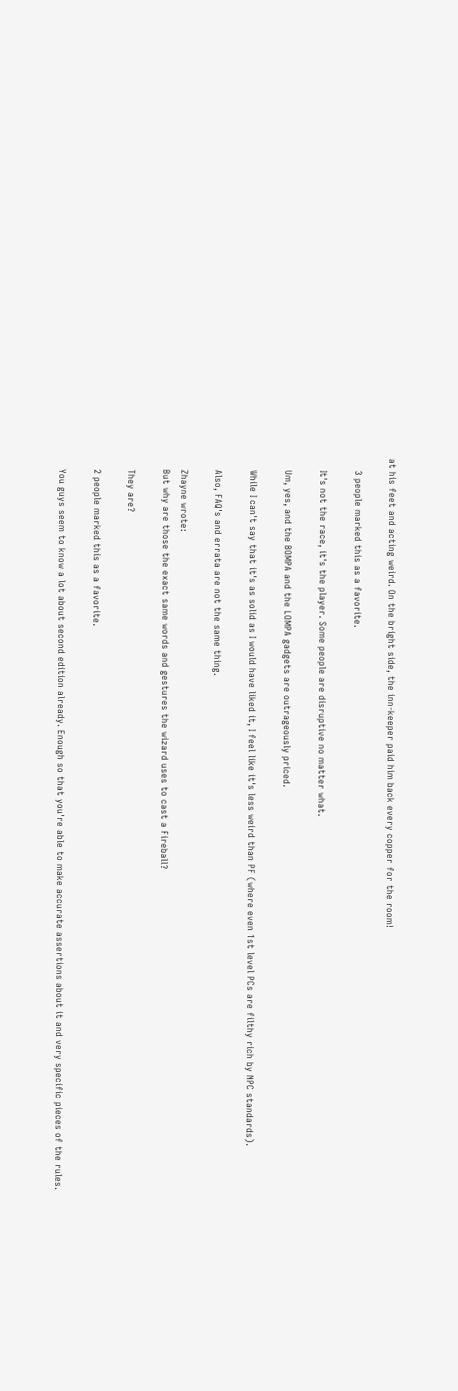at his feet and acting weird. On the bright side, the inn-keeper paid him back every copper for the room!

    3 people marked this as a favorite.

    It's not the race, it's the player. Some people are disruptive no matter what.

    Um, yes, and the BOMPA and the LOMPA gadgets are outrageously priced.

    While I can't say that it's as solid as I would have liked it, I feel like it's less weird than PF (where even 1st level PCs are filthy rich by NPC standards).

    Also, FAQ's and errata are not the same thing.

    Zhayne wrote:
    But why are those the exact same words and gestures the wizard uses to cast a Fireball?

    They are?

    2 people marked this as a favorite.

    You guys seem to know a lot about second edition already. Enough so that you're able to make accurate assertions about it and very specific pieces of the rules.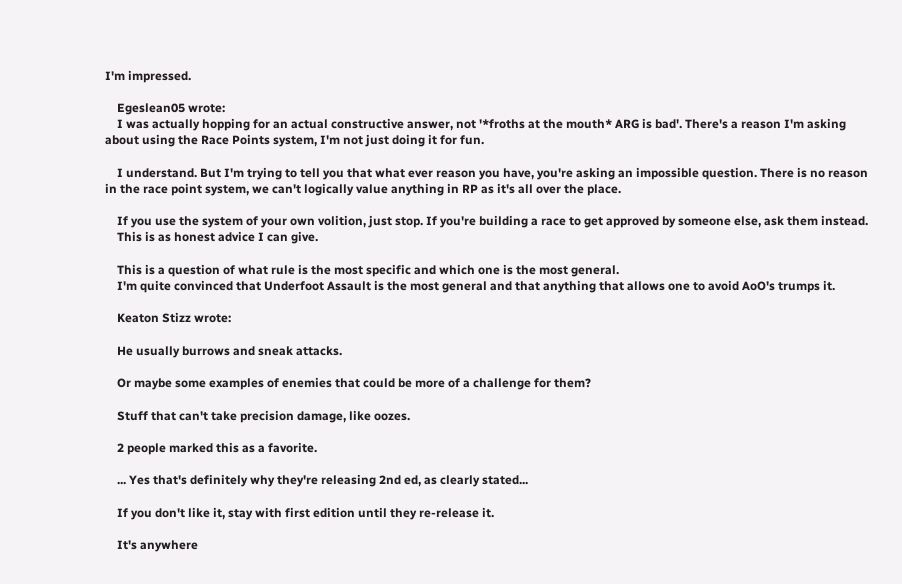I'm impressed.

    Egeslean05 wrote:
    I was actually hopping for an actual constructive answer, not '*froths at the mouth* ARG is bad'. There's a reason I'm asking about using the Race Points system, I'm not just doing it for fun.

    I understand. But I'm trying to tell you that what ever reason you have, you're asking an impossible question. There is no reason in the race point system, we can't logically value anything in RP as it's all over the place.

    If you use the system of your own volition, just stop. If you're building a race to get approved by someone else, ask them instead.
    This is as honest advice I can give.

    This is a question of what rule is the most specific and which one is the most general.
    I'm quite convinced that Underfoot Assault is the most general and that anything that allows one to avoid AoO's trumps it.

    Keaton Stizz wrote:

    He usually burrows and sneak attacks.

    Or maybe some examples of enemies that could be more of a challenge for them?

    Stuff that can't take precision damage, like oozes.

    2 people marked this as a favorite.

    ... Yes that's definitely why they're releasing 2nd ed, as clearly stated...

    If you don't like it, stay with first edition until they re-release it.

    It's anywhere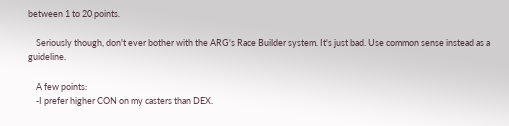between 1 to 20 points.

    Seriously though, don't ever bother with the ARG's Race Builder system. It's just bad. Use common sense instead as a guideline.

    A few points:
    -I prefer higher CON on my casters than DEX.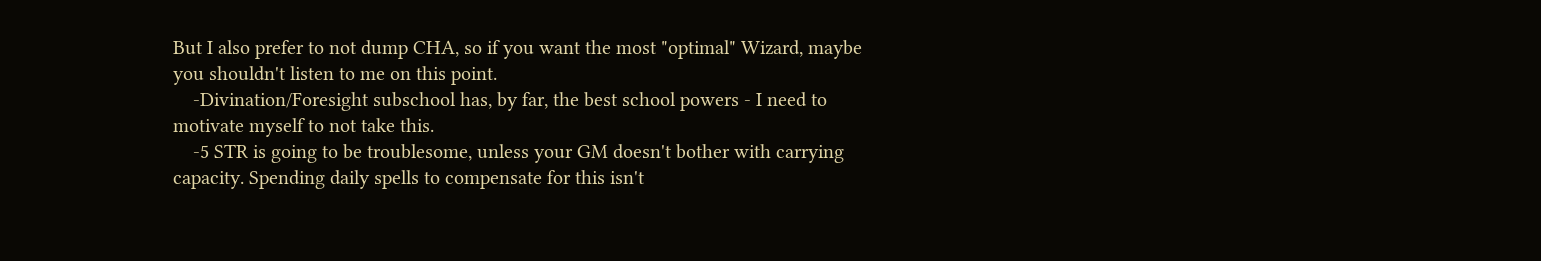But I also prefer to not dump CHA, so if you want the most "optimal" Wizard, maybe you shouldn't listen to me on this point.
    -Divination/Foresight subschool has, by far, the best school powers - I need to motivate myself to not take this.
    -5 STR is going to be troublesome, unless your GM doesn't bother with carrying capacity. Spending daily spells to compensate for this isn't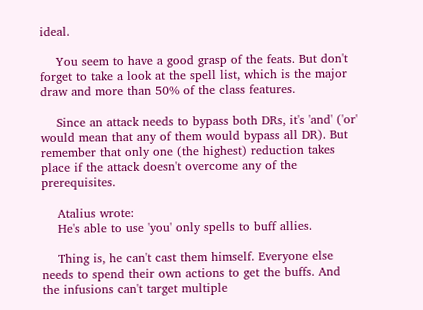ideal.

    You seem to have a good grasp of the feats. But don't forget to take a look at the spell list, which is the major draw and more than 50% of the class features.

    Since an attack needs to bypass both DRs, it's 'and' ('or' would mean that any of them would bypass all DR). But remember that only one (the highest) reduction takes place if the attack doesn't overcome any of the prerequisites.

    Atalius wrote:
    He's able to use 'you' only spells to buff allies.

    Thing is, he can't cast them himself. Everyone else needs to spend their own actions to get the buffs. And the infusions can't target multiple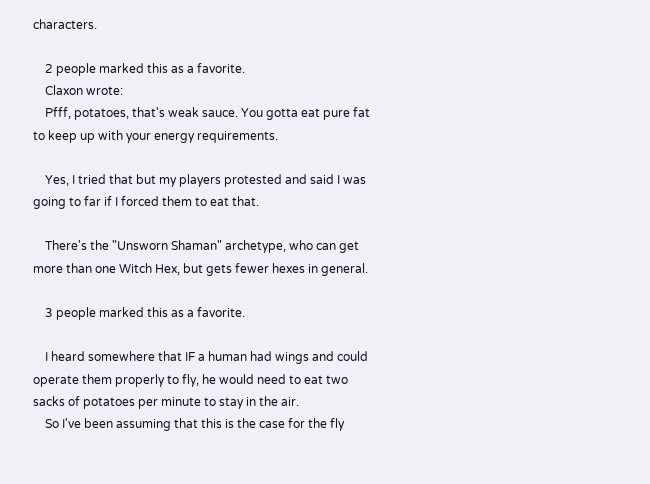characters.

    2 people marked this as a favorite.
    Claxon wrote:
    Pfff, potatoes, that's weak sauce. You gotta eat pure fat to keep up with your energy requirements.

    Yes, I tried that but my players protested and said I was going to far if I forced them to eat that.

    There's the "Unsworn Shaman" archetype, who can get more than one Witch Hex, but gets fewer hexes in general.

    3 people marked this as a favorite.

    I heard somewhere that IF a human had wings and could operate them properly to fly, he would need to eat two sacks of potatoes per minute to stay in the air.
    So I've been assuming that this is the case for the fly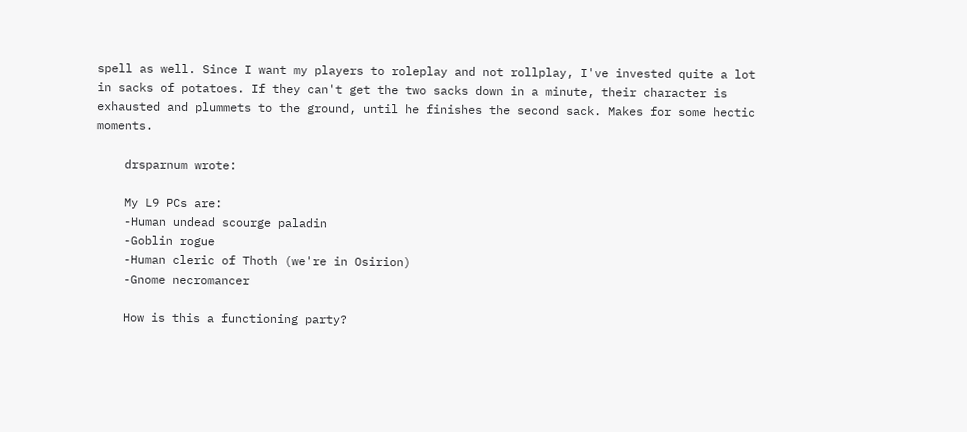spell as well. Since I want my players to roleplay and not rollplay, I've invested quite a lot in sacks of potatoes. If they can't get the two sacks down in a minute, their character is exhausted and plummets to the ground, until he finishes the second sack. Makes for some hectic moments.

    drsparnum wrote:

    My L9 PCs are:
    -Human undead scourge paladin
    -Goblin rogue
    -Human cleric of Thoth (we're in Osirion)
    -Gnome necromancer

    How is this a functioning party?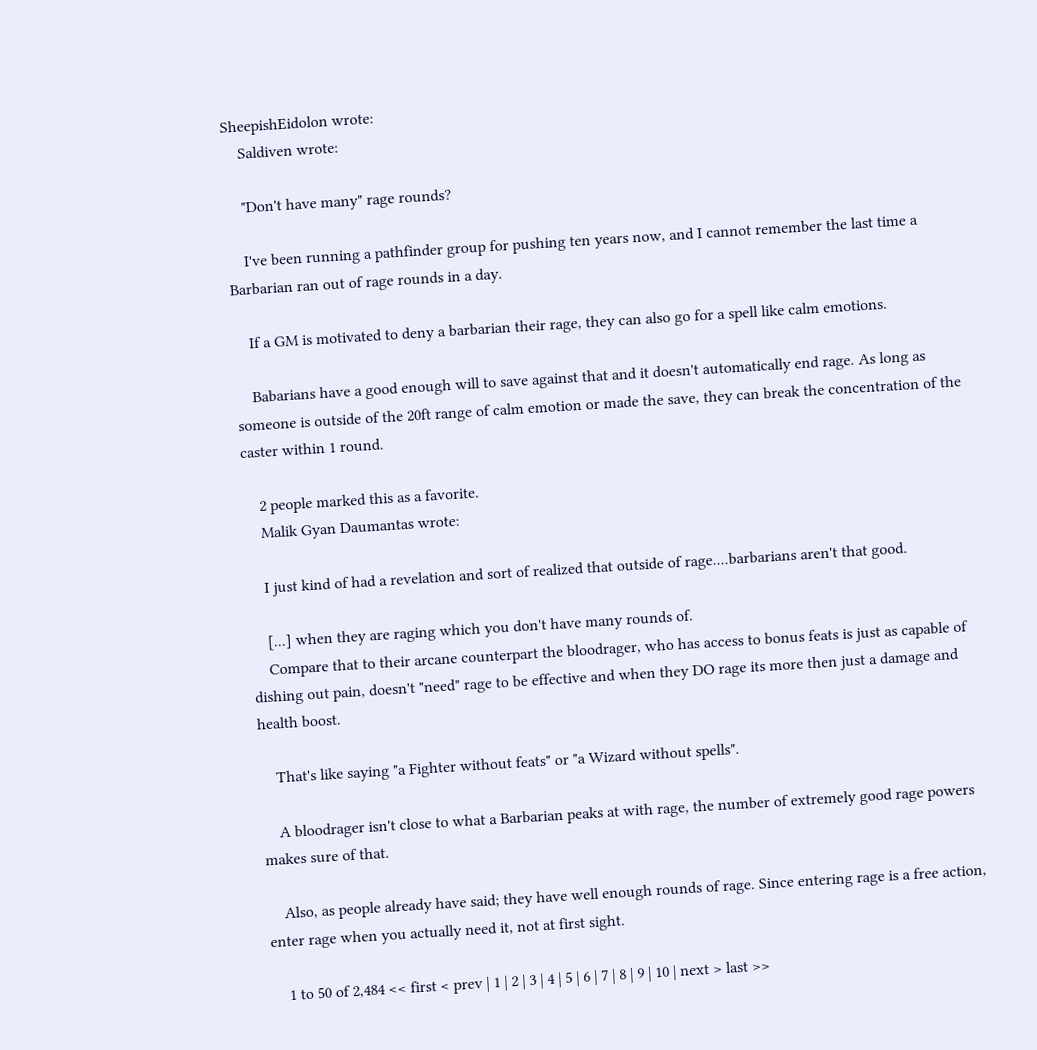SheepishEidolon wrote:
    Saldiven wrote:

    "Don't have many" rage rounds?

    I've been running a pathfinder group for pushing ten years now, and I cannot remember the last time a Barbarian ran out of rage rounds in a day.

    If a GM is motivated to deny a barbarian their rage, they can also go for a spell like calm emotions.

    Babarians have a good enough will to save against that and it doesn't automatically end rage. As long as someone is outside of the 20ft range of calm emotion or made the save, they can break the concentration of the caster within 1 round.

    2 people marked this as a favorite.
    Malik Gyan Daumantas wrote:

    I just kind of had a revelation and sort of realized that outside of rage....barbarians aren't that good.

    [...] when they are raging which you don't have many rounds of.
    Compare that to their arcane counterpart the bloodrager, who has access to bonus feats is just as capable of dishing out pain, doesn't "need" rage to be effective and when they DO rage its more then just a damage and health boost.

    That's like saying "a Fighter without feats" or "a Wizard without spells".

    A bloodrager isn't close to what a Barbarian peaks at with rage, the number of extremely good rage powers makes sure of that.

    Also, as people already have said; they have well enough rounds of rage. Since entering rage is a free action, enter rage when you actually need it, not at first sight.

    1 to 50 of 2,484 << first < prev | 1 | 2 | 3 | 4 | 5 | 6 | 7 | 8 | 9 | 10 | next > last >>